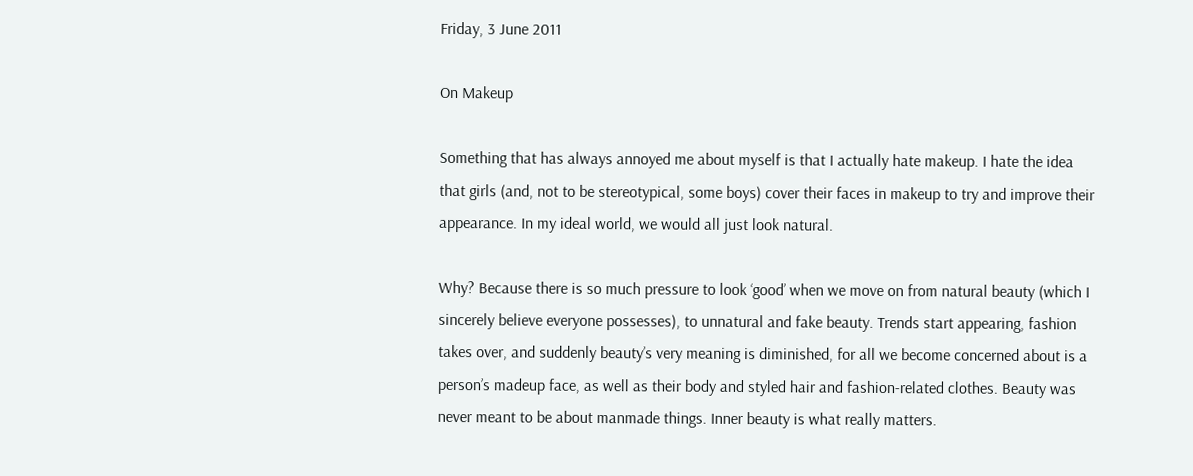Friday, 3 June 2011

On Makeup

Something that has always annoyed me about myself is that I actually hate makeup. I hate the idea that girls (and, not to be stereotypical, some boys) cover their faces in makeup to try and improve their appearance. In my ideal world, we would all just look natural.

Why? Because there is so much pressure to look ‘good’ when we move on from natural beauty (which I sincerely believe everyone possesses), to unnatural and fake beauty. Trends start appearing, fashion takes over, and suddenly beauty’s very meaning is diminished, for all we become concerned about is a person’s madeup face, as well as their body and styled hair and fashion-related clothes. Beauty was never meant to be about manmade things. Inner beauty is what really matters.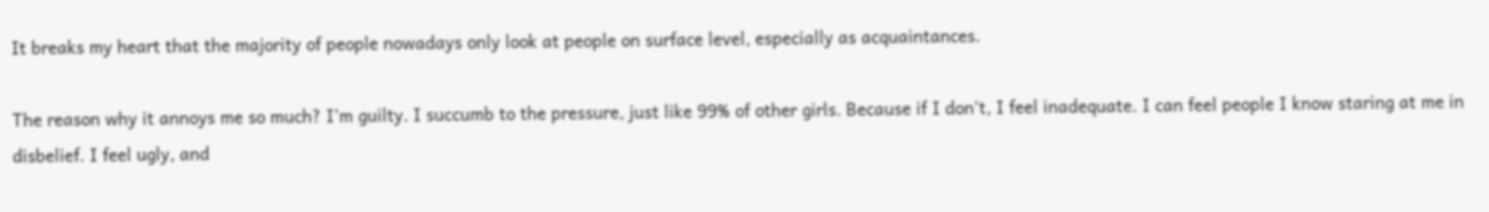It breaks my heart that the majority of people nowadays only look at people on surface level, especially as acquaintances.

The reason why it annoys me so much? I’m guilty. I succumb to the pressure, just like 99% of other girls. Because if I don’t, I feel inadequate. I can feel people I know staring at me in disbelief. I feel ugly, and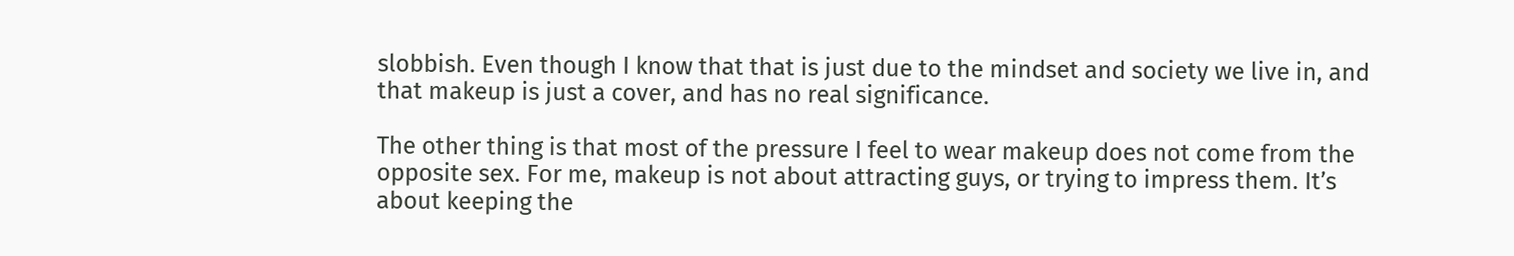slobbish. Even though I know that that is just due to the mindset and society we live in, and that makeup is just a cover, and has no real significance.

The other thing is that most of the pressure I feel to wear makeup does not come from the opposite sex. For me, makeup is not about attracting guys, or trying to impress them. It’s about keeping the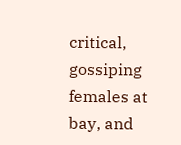critical, gossiping females at bay, and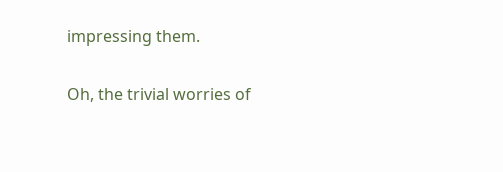impressing them.

Oh, the trivial worries of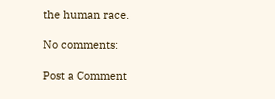the human race.

No comments:

Post a Comment